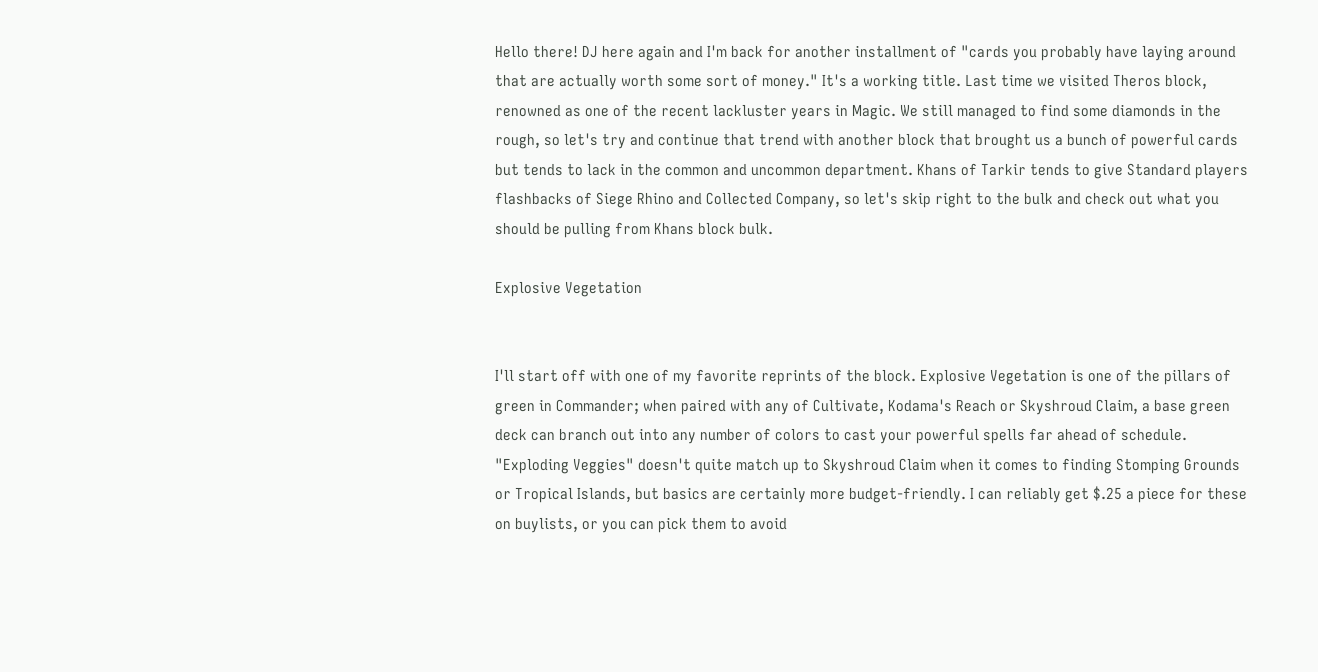Hello there! DJ here again and I'm back for another installment of "cards you probably have laying around that are actually worth some sort of money." It's a working title. Last time we visited Theros block, renowned as one of the recent lackluster years in Magic. We still managed to find some diamonds in the rough, so let's try and continue that trend with another block that brought us a bunch of powerful cards but tends to lack in the common and uncommon department. Khans of Tarkir tends to give Standard players flashbacks of Siege Rhino and Collected Company, so let's skip right to the bulk and check out what you should be pulling from Khans block bulk.

Explosive Vegetation


I'll start off with one of my favorite reprints of the block. Explosive Vegetation is one of the pillars of green in Commander; when paired with any of Cultivate, Kodama's Reach or Skyshroud Claim, a base green deck can branch out into any number of colors to cast your powerful spells far ahead of schedule. "Exploding Veggies" doesn't quite match up to Skyshroud Claim when it comes to finding Stomping Grounds or Tropical Islands, but basics are certainly more budget-friendly. I can reliably get $.25 a piece for these on buylists, or you can pick them to avoid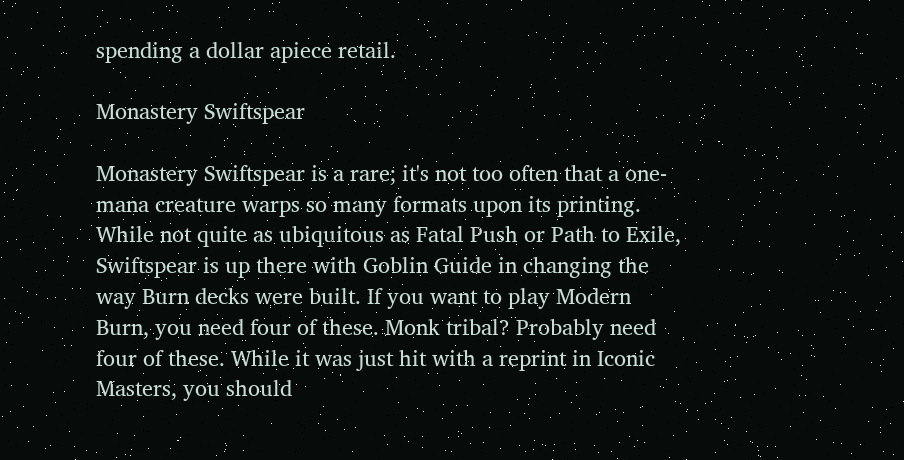spending a dollar apiece retail.

Monastery Swiftspear

Monastery Swiftspear is a rare; it's not too often that a one-mana creature warps so many formats upon its printing. While not quite as ubiquitous as Fatal Push or Path to Exile, Swiftspear is up there with Goblin Guide in changing the way Burn decks were built. If you want to play Modern Burn, you need four of these. Monk tribal? Probably need four of these. While it was just hit with a reprint in Iconic Masters, you should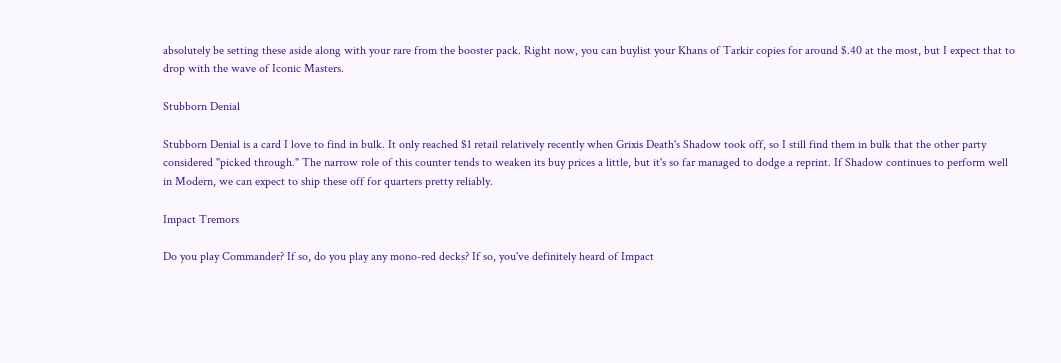absolutely be setting these aside along with your rare from the booster pack. Right now, you can buylist your Khans of Tarkir copies for around $.40 at the most, but I expect that to drop with the wave of Iconic Masters.

Stubborn Denial

Stubborn Denial is a card I love to find in bulk. It only reached $1 retail relatively recently when Grixis Death's Shadow took off, so I still find them in bulk that the other party considered "picked through." The narrow role of this counter tends to weaken its buy prices a little, but it's so far managed to dodge a reprint. If Shadow continues to perform well in Modern, we can expect to ship these off for quarters pretty reliably.

Impact Tremors

Do you play Commander? If so, do you play any mono-red decks? If so, you've definitely heard of Impact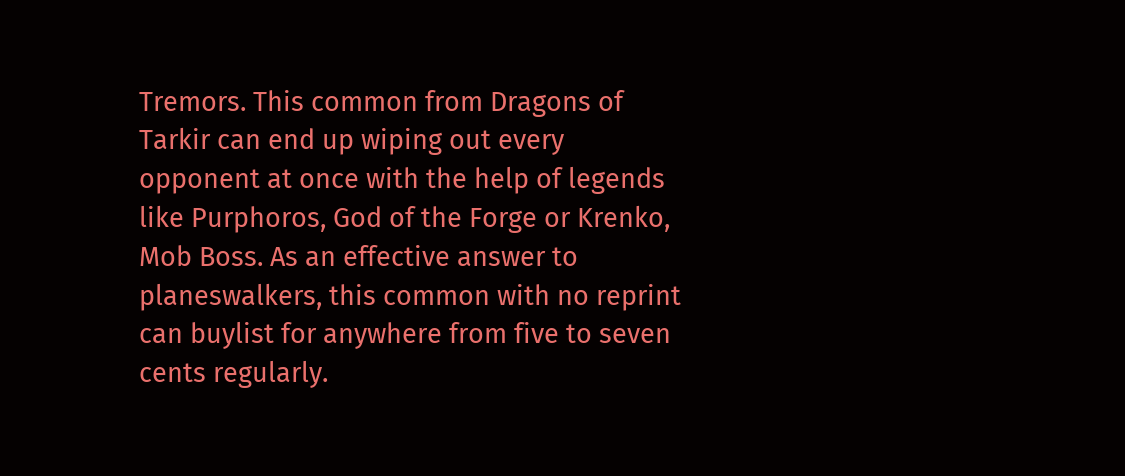Tremors. This common from Dragons of Tarkir can end up wiping out every opponent at once with the help of legends like Purphoros, God of the Forge or Krenko, Mob Boss. As an effective answer to planeswalkers, this common with no reprint can buylist for anywhere from five to seven cents regularly.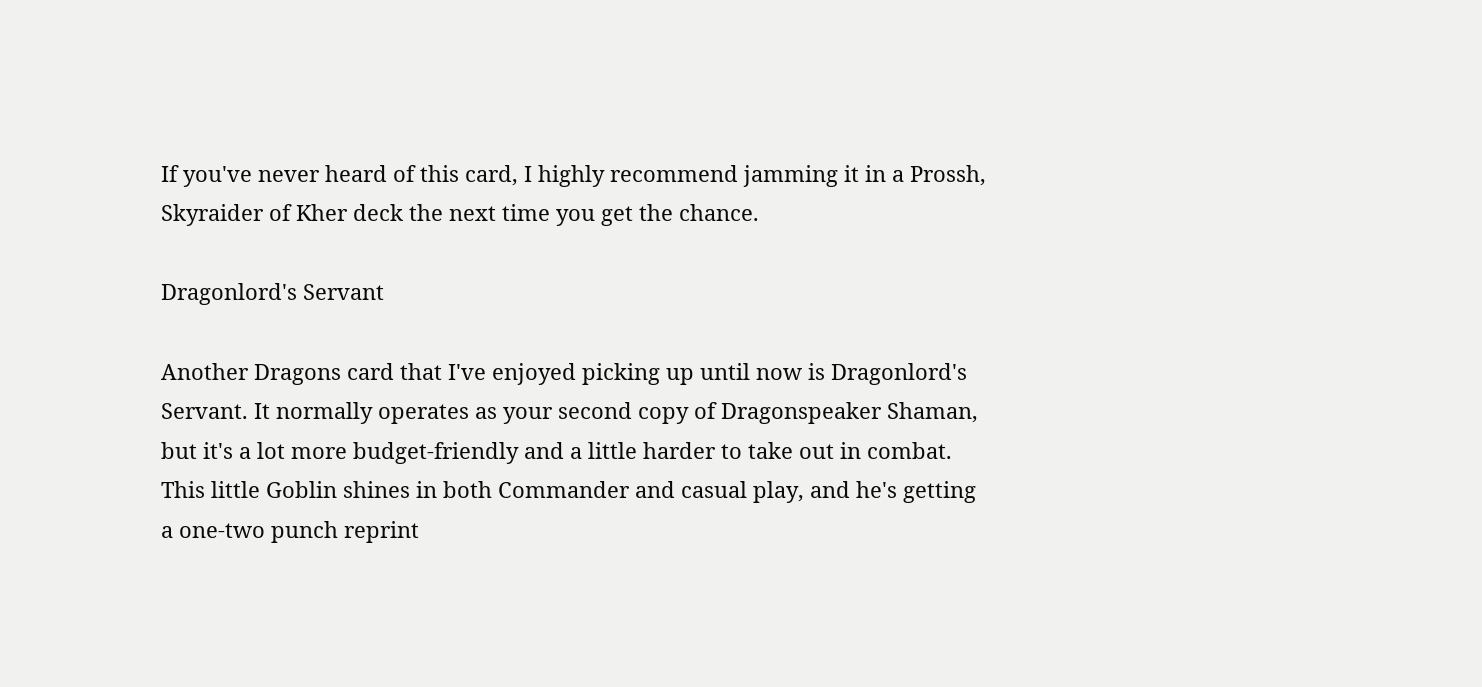If you've never heard of this card, I highly recommend jamming it in a Prossh, Skyraider of Kher deck the next time you get the chance.

Dragonlord's Servant

Another Dragons card that I've enjoyed picking up until now is Dragonlord's Servant. It normally operates as your second copy of Dragonspeaker Shaman, but it's a lot more budget-friendly and a little harder to take out in combat. This little Goblin shines in both Commander and casual play, and he's getting a one-two punch reprint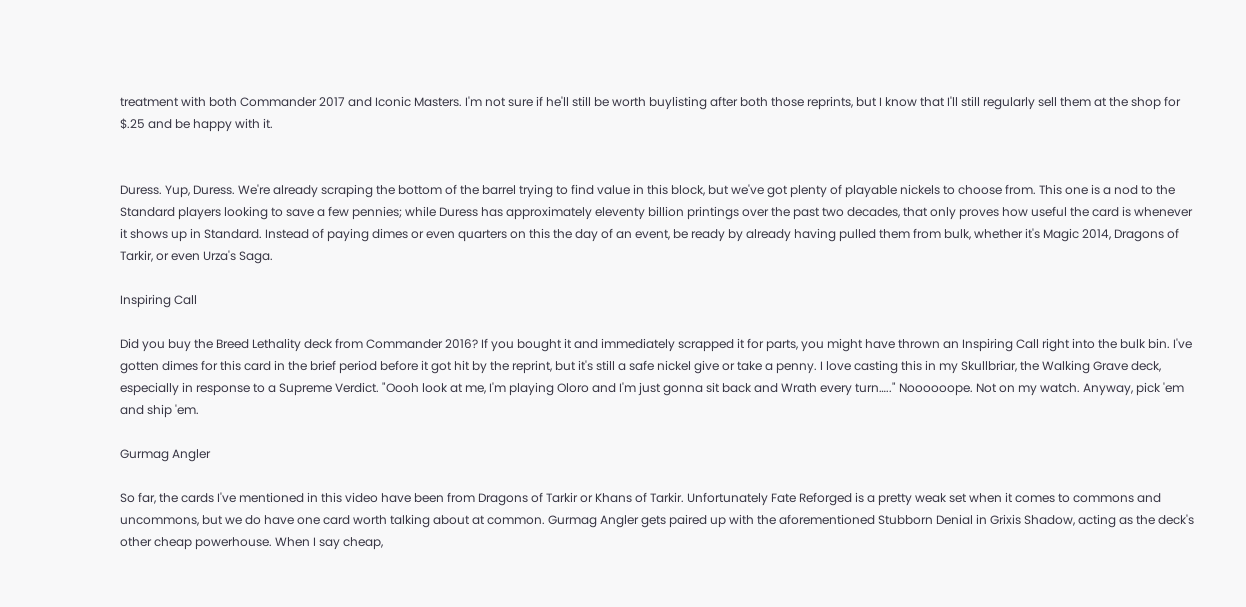treatment with both Commander 2017 and Iconic Masters. I'm not sure if he'll still be worth buylisting after both those reprints, but I know that I'll still regularly sell them at the shop for $.25 and be happy with it.


Duress. Yup, Duress. We're already scraping the bottom of the barrel trying to find value in this block, but we've got plenty of playable nickels to choose from. This one is a nod to the Standard players looking to save a few pennies; while Duress has approximately eleventy billion printings over the past two decades, that only proves how useful the card is whenever it shows up in Standard. Instead of paying dimes or even quarters on this the day of an event, be ready by already having pulled them from bulk, whether it's Magic 2014, Dragons of Tarkir, or even Urza's Saga.

Inspiring Call

Did you buy the Breed Lethality deck from Commander 2016? If you bought it and immediately scrapped it for parts, you might have thrown an Inspiring Call right into the bulk bin. I've gotten dimes for this card in the brief period before it got hit by the reprint, but it's still a safe nickel give or take a penny. I love casting this in my Skullbriar, the Walking Grave deck, especially in response to a Supreme Verdict. "Oooh look at me, I'm playing Oloro and I'm just gonna sit back and Wrath every turn….." Noooooope. Not on my watch. Anyway, pick 'em and ship 'em.

Gurmag Angler

So far, the cards I've mentioned in this video have been from Dragons of Tarkir or Khans of Tarkir. Unfortunately Fate Reforged is a pretty weak set when it comes to commons and uncommons, but we do have one card worth talking about at common. Gurmag Angler gets paired up with the aforementioned Stubborn Denial in Grixis Shadow, acting as the deck's other cheap powerhouse. When I say cheap,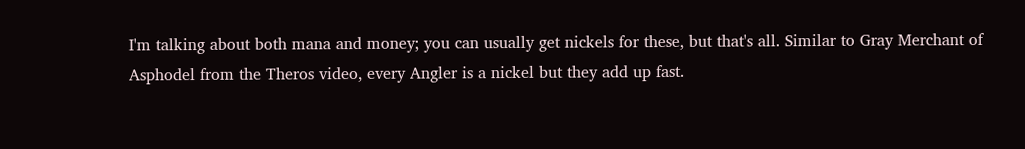I'm talking about both mana and money; you can usually get nickels for these, but that's all. Similar to Gray Merchant of Asphodel from the Theros video, every Angler is a nickel but they add up fast.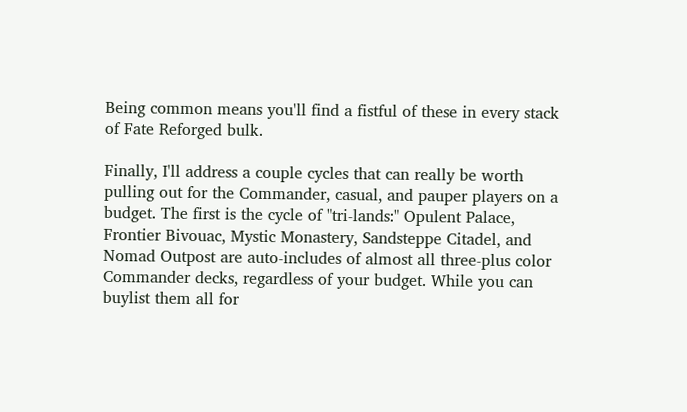Being common means you'll find a fistful of these in every stack of Fate Reforged bulk.

Finally, I'll address a couple cycles that can really be worth pulling out for the Commander, casual, and pauper players on a budget. The first is the cycle of "tri-lands:" Opulent Palace, Frontier Bivouac, Mystic Monastery, Sandsteppe Citadel, and Nomad Outpost are auto-includes of almost all three-plus color Commander decks, regardless of your budget. While you can buylist them all for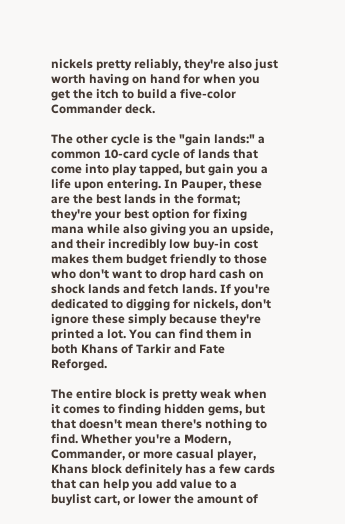nickels pretty reliably, they're also just worth having on hand for when you get the itch to build a five-color Commander deck.

The other cycle is the "gain lands:" a common 10-card cycle of lands that come into play tapped, but gain you a life upon entering. In Pauper, these are the best lands in the format; they're your best option for fixing mana while also giving you an upside, and their incredibly low buy-in cost makes them budget friendly to those who don't want to drop hard cash on shock lands and fetch lands. If you're dedicated to digging for nickels, don't ignore these simply because they're printed a lot. You can find them in both Khans of Tarkir and Fate Reforged.

The entire block is pretty weak when it comes to finding hidden gems, but that doesn't mean there's nothing to find. Whether you're a Modern, Commander, or more casual player, Khans block definitely has a few cards that can help you add value to a buylist cart, or lower the amount of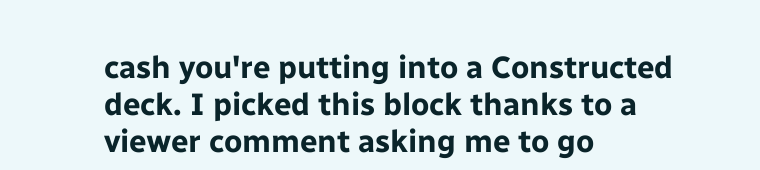cash you're putting into a Constructed deck. I picked this block thanks to a viewer comment asking me to go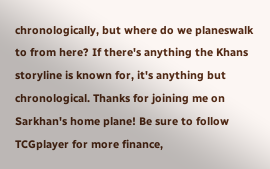chronologically, but where do we planeswalk to from here? If there's anything the Khans storyline is known for, it's anything but chronological. Thanks for joining me on Sarkhan's home plane! Be sure to follow TCGplayer for more finance,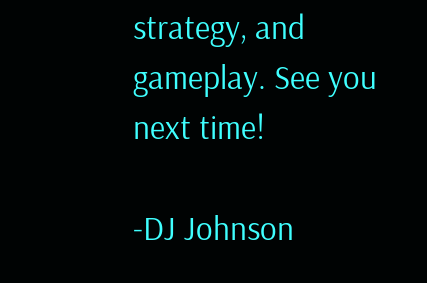strategy, and gameplay. See you next time!

-DJ Johnson